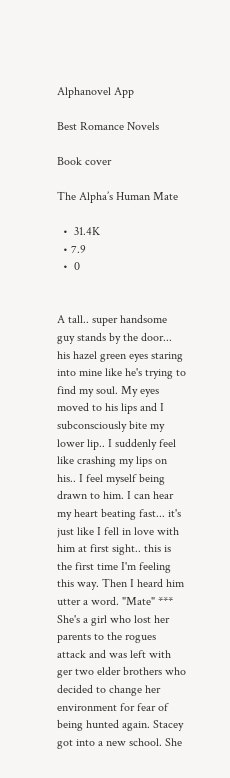Alphanovel App

Best Romance Novels

Book cover

The Alpha’s Human Mate

  •  31.4K
  • 7.9
  •  0


A tall.. super handsome guy stands by the door... his hazel green eyes staring into mine like he's trying to find my soul. My eyes moved to his lips and I subconsciously bite my lower lip.. I suddenly feel like crashing my lips on his.. I feel myself being drawn to him. I can hear my heart beating fast... it's just like I fell in love with him at first sight.. this is the first time I'm feeling this way. Then I heard him utter a word. "Mate" *** She's a girl who lost her parents to the rogues attack and was left with ger two elder brothers who decided to change her environment for fear of being hunted again. Stacey got into a new school. She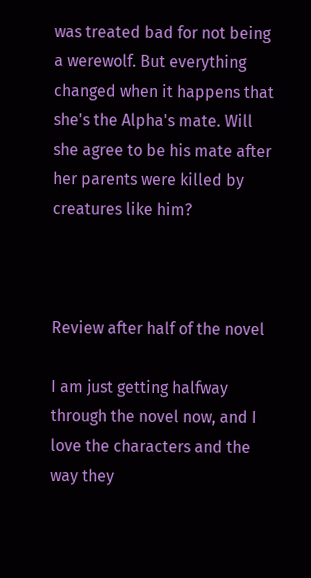was treated bad for not being a werewolf. But everything changed when it happens that she's the Alpha's mate. Will she agree to be his mate after her parents were killed by creatures like him?



Review after half of the novel

I am just getting halfway through the novel now, and I love the characters and the way they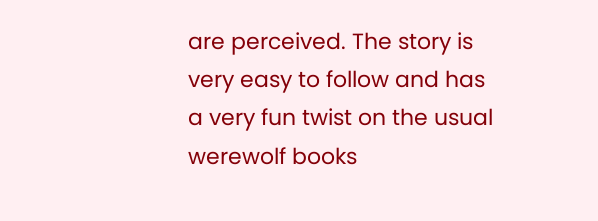are perceived. The story is very easy to follow and has a very fun twist on the usual werewolf books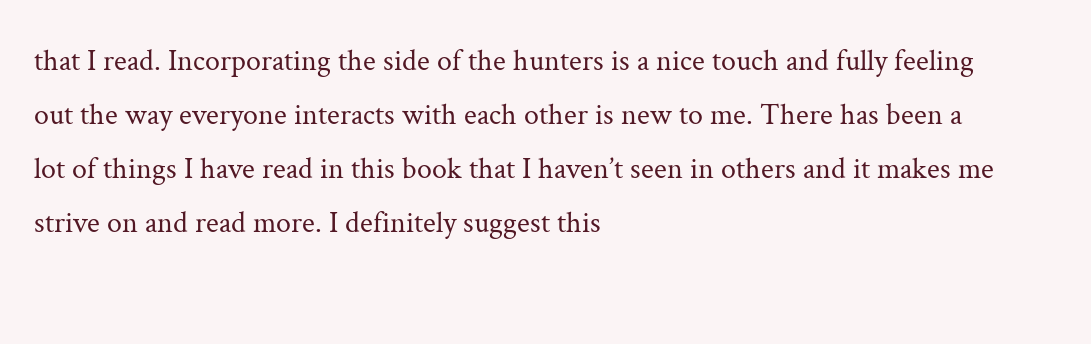that I read. Incorporating the side of the hunters is a nice touch and fully feeling out the way everyone interacts with each other is new to me. There has been a lot of things I have read in this book that I haven’t seen in others and it makes me strive on and read more. I definitely suggest this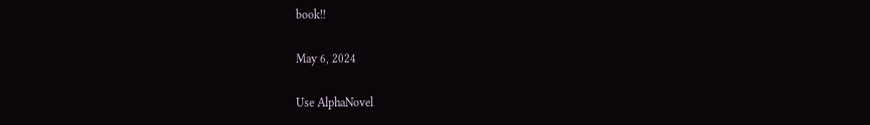book!!

May 6, 2024

Use AlphaNovel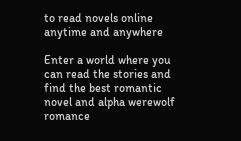to read novels online anytime and anywhere

Enter a world where you can read the stories and find the best romantic novel and alpha werewolf romance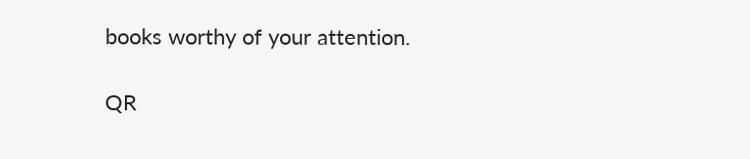books worthy of your attention.

QR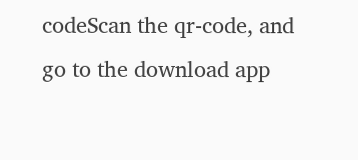codeScan the qr-code, and go to the download app